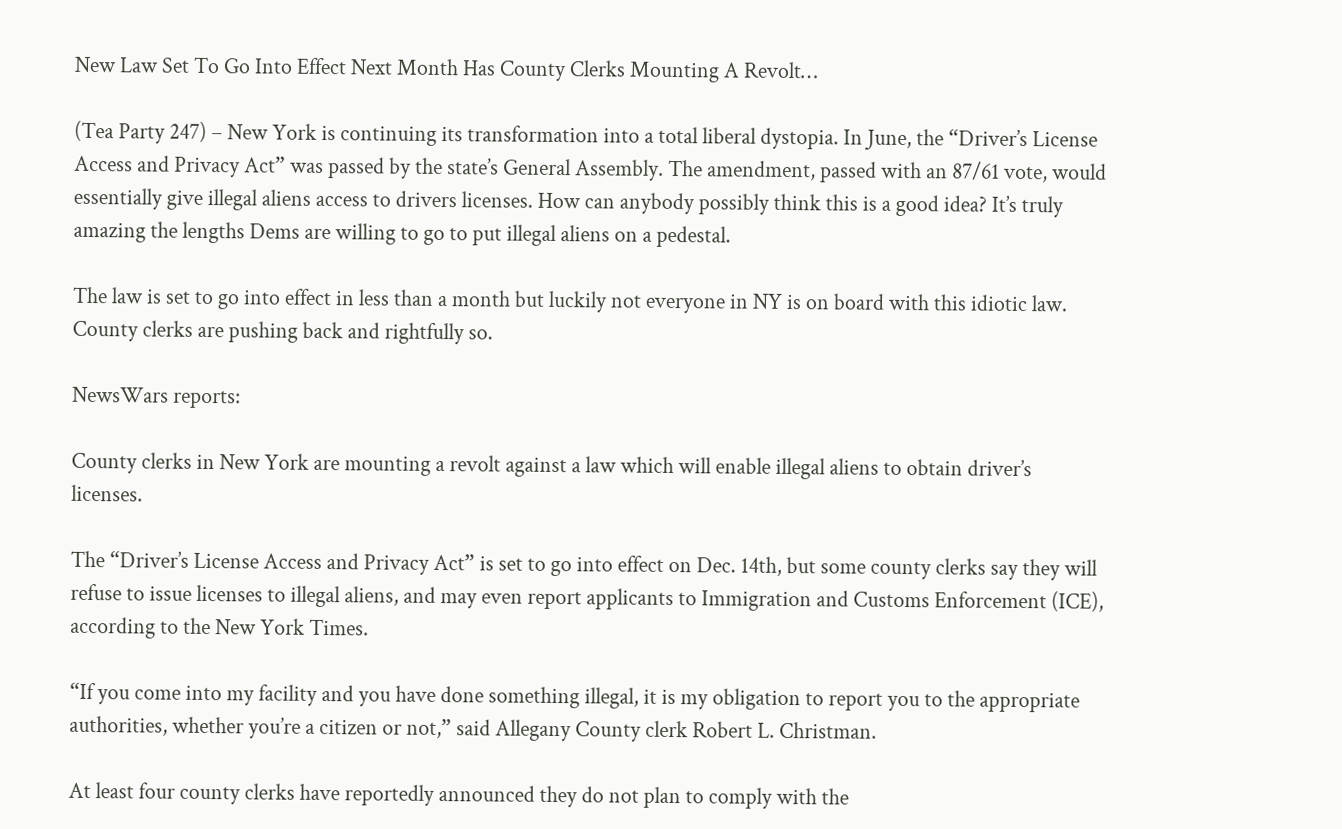New Law Set To Go Into Effect Next Month Has County Clerks Mounting A Revolt…

(Tea Party 247) – New York is continuing its transformation into a total liberal dystopia. In June, the “Driver’s License Access and Privacy Act” was passed by the state’s General Assembly. The amendment, passed with an 87/61 vote, would essentially give illegal aliens access to drivers licenses. How can anybody possibly think this is a good idea? It’s truly amazing the lengths Dems are willing to go to put illegal aliens on a pedestal.

The law is set to go into effect in less than a month but luckily not everyone in NY is on board with this idiotic law. County clerks are pushing back and rightfully so.

NewsWars reports:

County clerks in New York are mounting a revolt against a law which will enable illegal aliens to obtain driver’s licenses.

The “Driver’s License Access and Privacy Act” is set to go into effect on Dec. 14th, but some county clerks say they will refuse to issue licenses to illegal aliens, and may even report applicants to Immigration and Customs Enforcement (ICE), according to the New York Times.

“If you come into my facility and you have done something illegal, it is my obligation to report you to the appropriate authorities, whether you’re a citizen or not,” said Allegany County clerk Robert L. Christman.

At least four county clerks have reportedly announced they do not plan to comply with the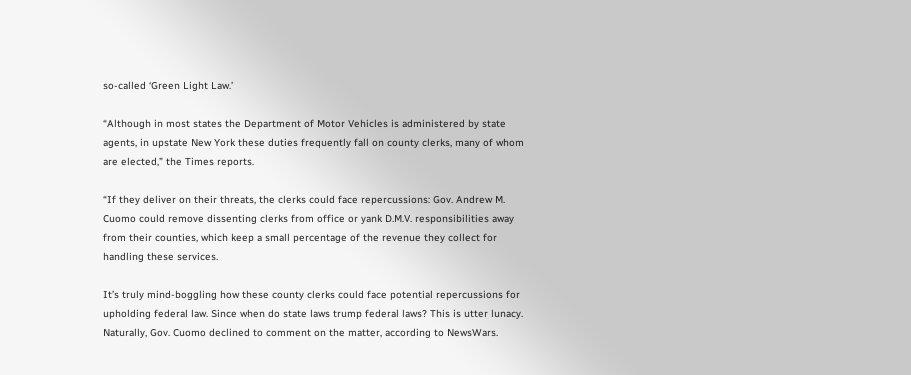so-called ‘Green Light Law.’

“Although in most states the Department of Motor Vehicles is administered by state agents, in upstate New York these duties frequently fall on county clerks, many of whom are elected,” the Times reports.

“If they deliver on their threats, the clerks could face repercussions: Gov. Andrew M. Cuomo could remove dissenting clerks from office or yank D.M.V. responsibilities away from their counties, which keep a small percentage of the revenue they collect for handling these services.

It’s truly mind-boggling how these county clerks could face potential repercussions for upholding federal law. Since when do state laws trump federal laws? This is utter lunacy. Naturally, Gov. Cuomo declined to comment on the matter, according to NewsWars.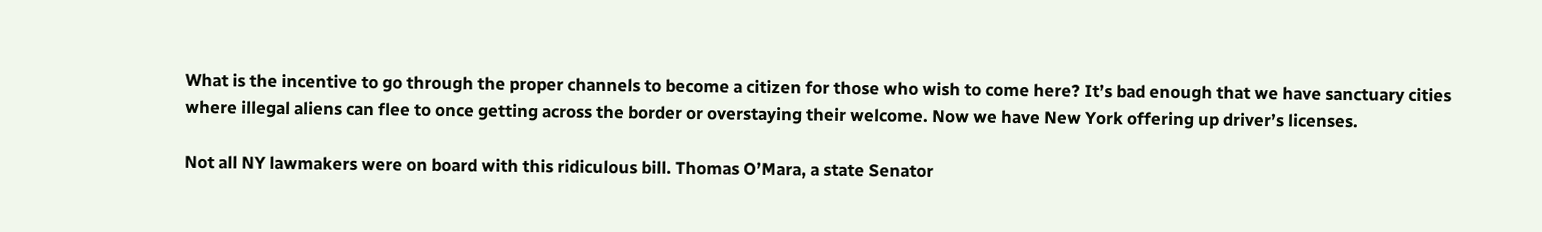What is the incentive to go through the proper channels to become a citizen for those who wish to come here? It’s bad enough that we have sanctuary cities where illegal aliens can flee to once getting across the border or overstaying their welcome. Now we have New York offering up driver’s licenses.

Not all NY lawmakers were on board with this ridiculous bill. Thomas O’Mara, a state Senator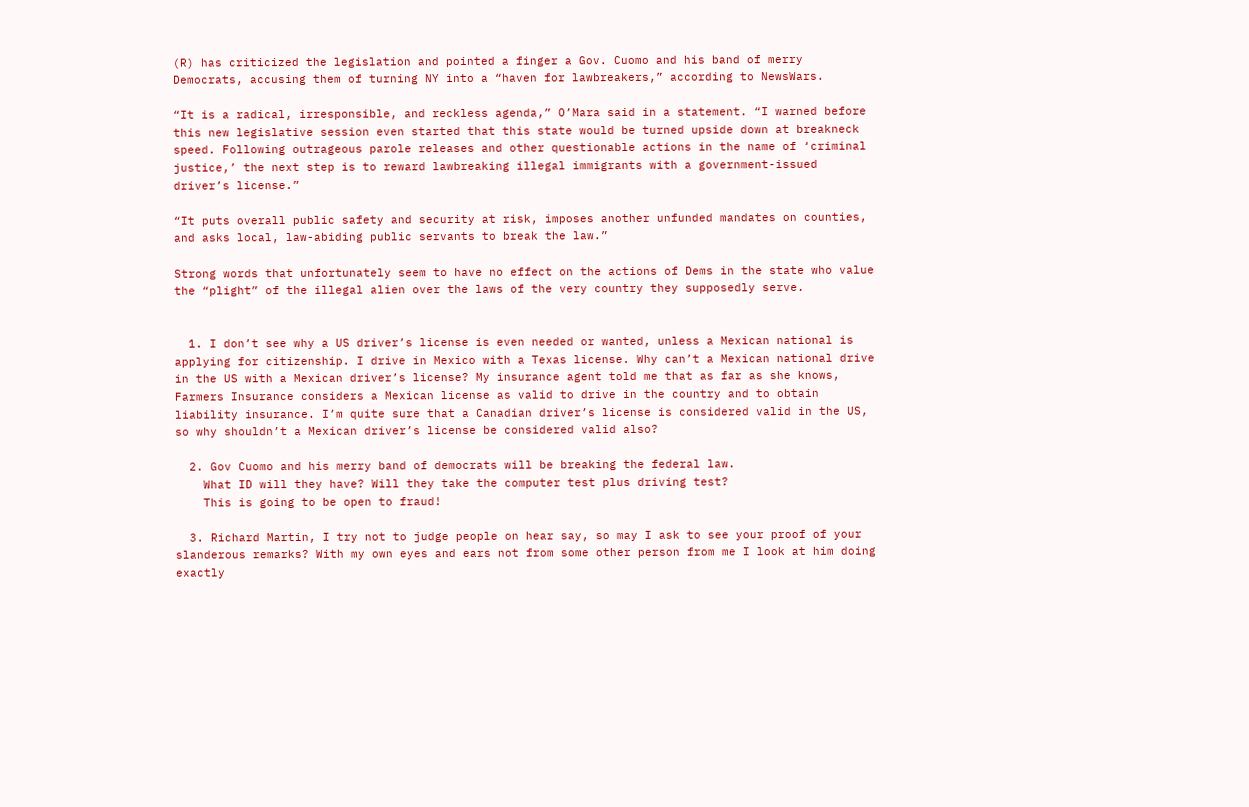(R) has criticized the legislation and pointed a finger a Gov. Cuomo and his band of merry Democrats, accusing them of turning NY into a “haven for lawbreakers,” according to NewsWars.

“It is a radical, irresponsible, and reckless agenda,” O’Mara said in a statement. “I warned before this new legislative session even started that this state would be turned upside down at breakneck speed. Following outrageous parole releases and other questionable actions in the name of ‘criminal justice,’ the next step is to reward lawbreaking illegal immigrants with a government-issued driver’s license.”

“It puts overall public safety and security at risk, imposes another unfunded mandates on counties, and asks local, law-abiding public servants to break the law.”

Strong words that unfortunately seem to have no effect on the actions of Dems in the state who value the “plight” of the illegal alien over the laws of the very country they supposedly serve.


  1. I don’t see why a US driver’s license is even needed or wanted, unless a Mexican national is applying for citizenship. I drive in Mexico with a Texas license. Why can’t a Mexican national drive in the US with a Mexican driver’s license? My insurance agent told me that as far as she knows, Farmers Insurance considers a Mexican license as valid to drive in the country and to obtain liability insurance. I’m quite sure that a Canadian driver’s license is considered valid in the US, so why shouldn’t a Mexican driver’s license be considered valid also?

  2. Gov Cuomo and his merry band of democrats will be breaking the federal law.
    What ID will they have? Will they take the computer test plus driving test?
    This is going to be open to fraud!

  3. Richard Martin, I try not to judge people on hear say, so may I ask to see your proof of your slanderous remarks? With my own eyes and ears not from some other person from me I look at him doing exactly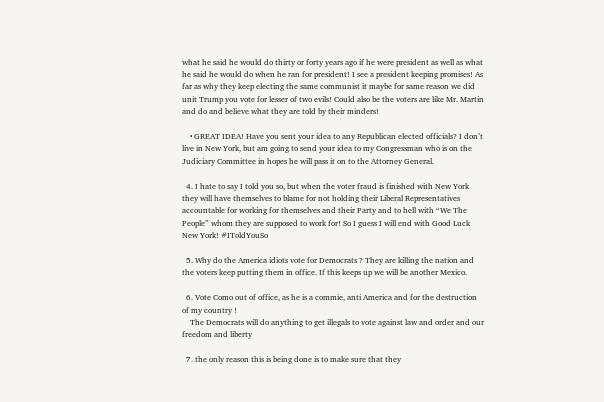what he said he would do thirty or forty years ago if he were president as well as what he said he would do when he ran for president! I see a president keeping promises! As far as why they keep electing the same communist it maybe for same reason we did unit Trump you vote for lesser of two evils! Could also be the voters are like Mr. Martin and do and believe what they are told by their minders!

    • GREAT IDEA! Have you sent your idea to any Republican elected officials? I don’t live in New York, but am going to send your idea to my Congressman who is on the Judiciary Committee in hopes he will pass it on to the Attorney General.

  4. I hate to say I told you so, but when the voter fraud is finished with New York they will have themselves to blame for not holding their Liberal Representatives accountable for working for themselves and their Party and to hell with “We The People” whom they are supposed to work for! So I guess I will end with Good Luck New York! #IToldYouSo

  5. Why do the America idiots vote for Democrats ? They are killing the nation and the voters keep putting them in office. If this keeps up we will be another Mexico.

  6. Vote Como out of office, as he is a commie, anti America and for the destruction of my country !
    The Democrats will do anything to get illegals to vote against law and order and our freedom and liberty

  7. the only reason this is being done is to make sure that they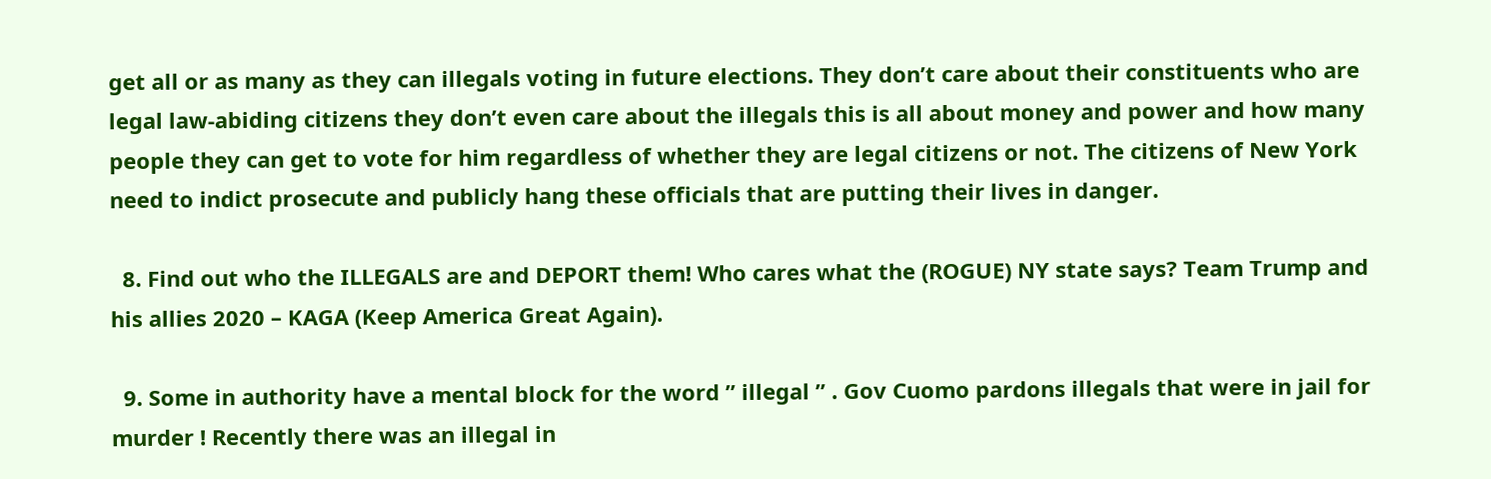get all or as many as they can illegals voting in future elections. They don’t care about their constituents who are legal law-abiding citizens they don’t even care about the illegals this is all about money and power and how many people they can get to vote for him regardless of whether they are legal citizens or not. The citizens of New York need to indict prosecute and publicly hang these officials that are putting their lives in danger.

  8. Find out who the ILLEGALS are and DEPORT them! Who cares what the (ROGUE) NY state says? Team Trump and his allies 2020 – KAGA (Keep America Great Again).

  9. Some in authority have a mental block for the word ” illegal ” . Gov Cuomo pardons illegals that were in jail for murder ! Recently there was an illegal in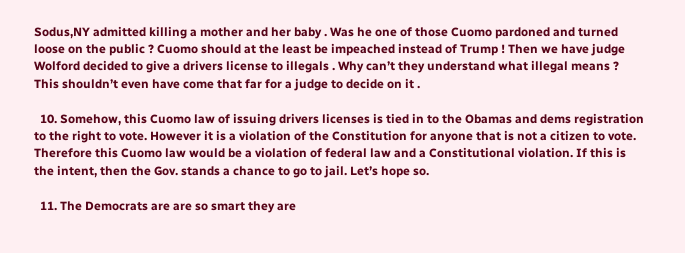Sodus,NY admitted killing a mother and her baby . Was he one of those Cuomo pardoned and turned loose on the public ? Cuomo should at the least be impeached instead of Trump ! Then we have judge Wolford decided to give a drivers license to illegals . Why can’t they understand what illegal means ? This shouldn’t even have come that far for a judge to decide on it .

  10. Somehow, this Cuomo law of issuing drivers licenses is tied in to the Obamas and dems registration to the right to vote. However it is a violation of the Constitution for anyone that is not a citizen to vote. Therefore this Cuomo law would be a violation of federal law and a Constitutional violation. If this is the intent, then the Gov. stands a chance to go to jail. Let’s hope so.

  11. The Democrats are are so smart they are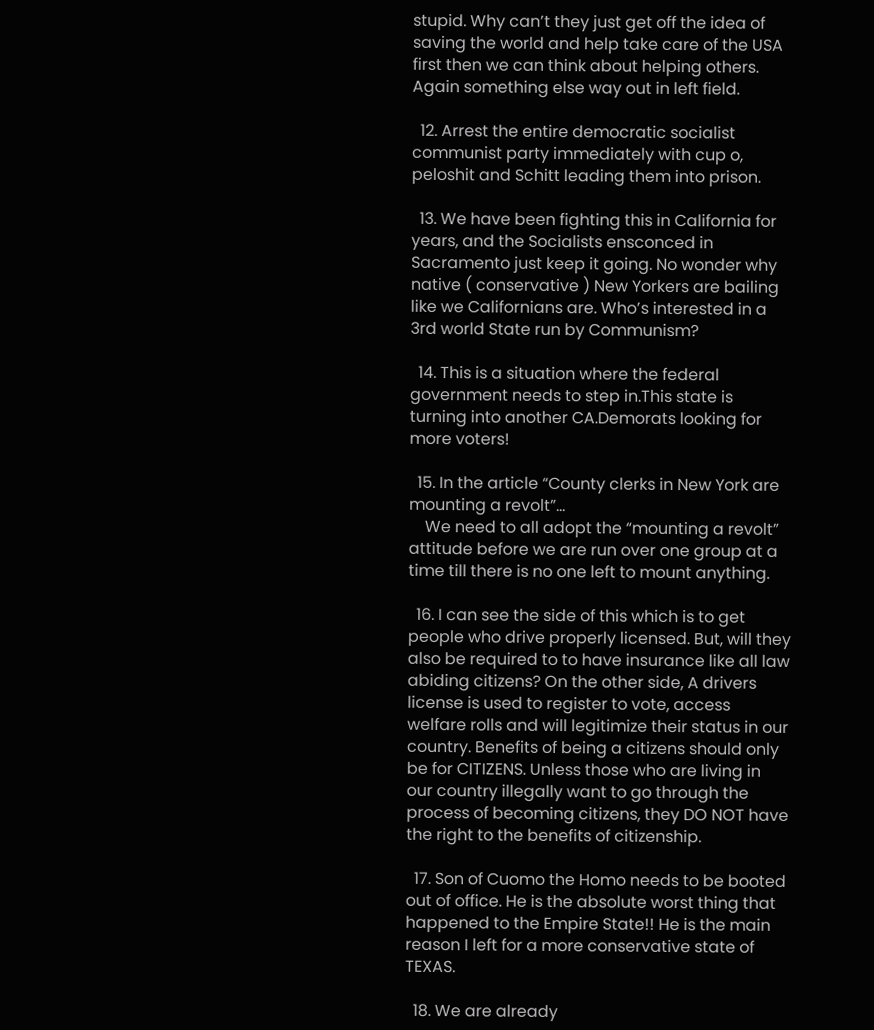stupid. Why can’t they just get off the idea of saving the world and help take care of the USA first then we can think about helping others. Again something else way out in left field.

  12. Arrest the entire democratic socialist communist party immediately with cup o, peloshit and Schitt leading them into prison.

  13. We have been fighting this in California for years, and the Socialists ensconced in Sacramento just keep it going. No wonder why native ( conservative ) New Yorkers are bailing like we Californians are. Who’s interested in a 3rd world State run by Communism?

  14. This is a situation where the federal government needs to step in.This state is turning into another CA.Demorats looking for more voters!

  15. In the article “County clerks in New York are mounting a revolt”…
    We need to all adopt the “mounting a revolt” attitude before we are run over one group at a time till there is no one left to mount anything.

  16. I can see the side of this which is to get people who drive properly licensed. But, will they also be required to to have insurance like all law abiding citizens? On the other side, A drivers license is used to register to vote, access welfare rolls and will legitimize their status in our country. Benefits of being a citizens should only be for CITIZENS. Unless those who are living in our country illegally want to go through the process of becoming citizens, they DO NOT have the right to the benefits of citizenship.

  17. Son of Cuomo the Homo needs to be booted out of office. He is the absolute worst thing that happened to the Empire State!! He is the main reason I left for a more conservative state of TEXAS.

  18. We are already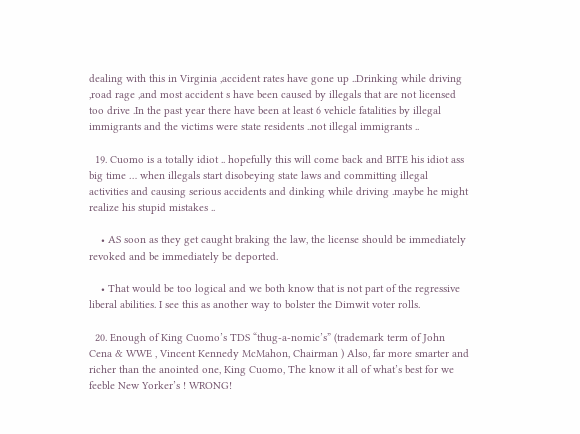dealing with this in Virginia ,accident rates have gone up ..Drinking while driving ,road rage ,and most accident s have been caused by illegals that are not licensed too drive .In the past year there have been at least 6 vehicle fatalities by illegal immigrants and the victims were state residents ..not illegal immigrants ..

  19. Cuomo is a totally idiot .. hopefully this will come back and BITE his idiot ass big time … when illegals start disobeying state laws and committing illegal activities and causing serious accidents and dinking while driving .maybe he might realize his stupid mistakes ..

    • AS soon as they get caught braking the law, the license should be immediately revoked and be immediately be deported.

    • That would be too logical and we both know that is not part of the regressive liberal abilities. I see this as another way to bolster the Dimwit voter rolls.

  20. Enough of King Cuomo’s TDS “thug-a-nomic’s” (trademark term of John Cena & WWE , Vincent Kennedy McMahon, Chairman ) Also, far more smarter and richer than the anointed one, King Cuomo, The know it all of what’s best for we feeble New Yorker’s ! WRONG!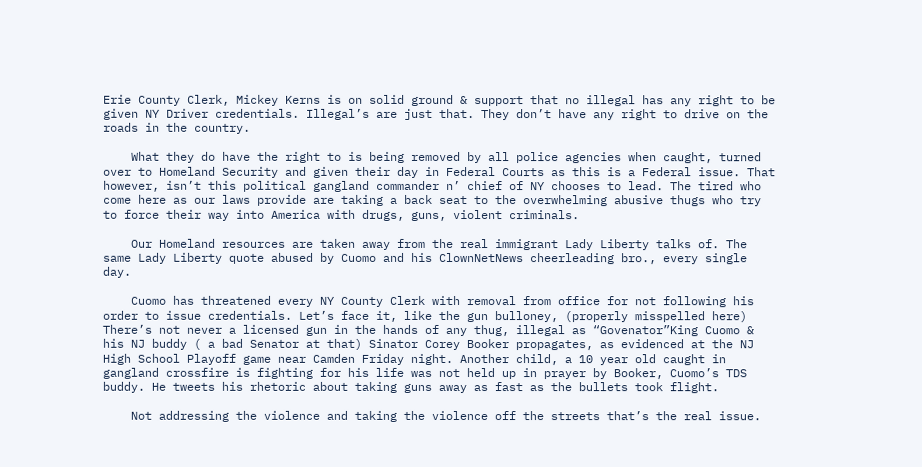Erie County Clerk, Mickey Kerns is on solid ground & support that no illegal has any right to be given NY Driver credentials. Illegal’s are just that. They don’t have any right to drive on the roads in the country.

    What they do have the right to is being removed by all police agencies when caught, turned over to Homeland Security and given their day in Federal Courts as this is a Federal issue. That however, isn’t this political gangland commander n’ chief of NY chooses to lead. The tired who come here as our laws provide are taking a back seat to the overwhelming abusive thugs who try to force their way into America with drugs, guns, violent criminals.

    Our Homeland resources are taken away from the real immigrant Lady Liberty talks of. The same Lady Liberty quote abused by Cuomo and his ClownNetNews cheerleading bro., every single day.

    Cuomo has threatened every NY County Clerk with removal from office for not following his order to issue credentials. Let’s face it, like the gun bulloney, (properly misspelled here) There’s not never a licensed gun in the hands of any thug, illegal as “Govenator”King Cuomo & his NJ buddy ( a bad Senator at that) Sinator Corey Booker propagates, as evidenced at the NJ High School Playoff game near Camden Friday night. Another child, a 10 year old caught in gangland crossfire is fighting for his life was not held up in prayer by Booker, Cuomo’s TDS buddy. He tweets his rhetoric about taking guns away as fast as the bullets took flight.

    Not addressing the violence and taking the violence off the streets that’s the real issue.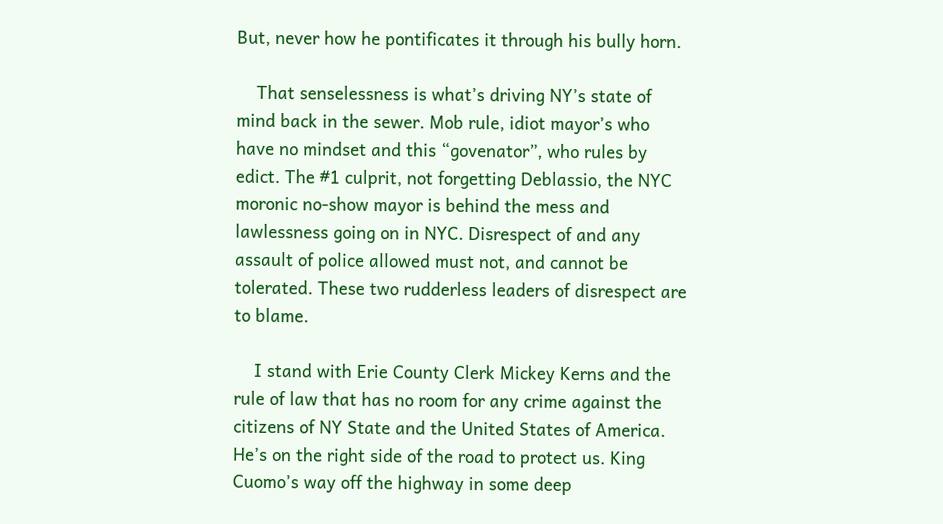But, never how he pontificates it through his bully horn.

    That senselessness is what’s driving NY’s state of mind back in the sewer. Mob rule, idiot mayor’s who have no mindset and this “govenator”, who rules by edict. The #1 culprit, not forgetting Deblassio, the NYC moronic no-show mayor is behind the mess and lawlessness going on in NYC. Disrespect of and any assault of police allowed must not, and cannot be tolerated. These two rudderless leaders of disrespect are to blame.

    I stand with Erie County Clerk Mickey Kerns and the rule of law that has no room for any crime against the citizens of NY State and the United States of America. He’s on the right side of the road to protect us. King Cuomo’s way off the highway in some deep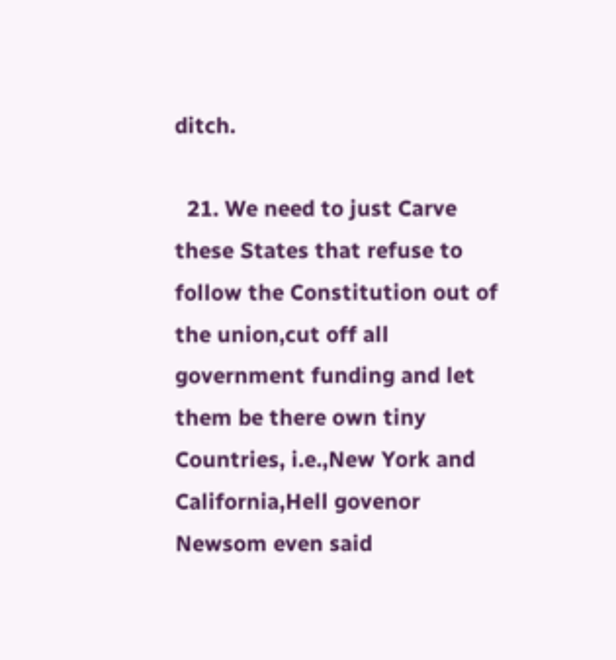ditch.

  21. We need to just Carve these States that refuse to follow the Constitution out of the union,cut off all government funding and let them be there own tiny Countries, i.e.,New York and California,Hell govenor Newsom even said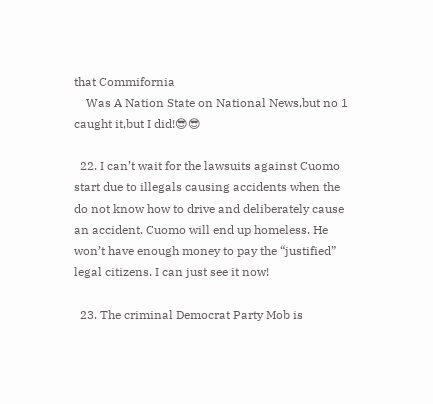that Commifornia
    Was A Nation State on National News,but no 1 caught it,but I did!😎😎

  22. I can’t wait for the lawsuits against Cuomo start due to illegals causing accidents when the do not know how to drive and deliberately cause an accident. Cuomo will end up homeless. He won’t have enough money to pay the “justified” legal citizens. I can just see it now!

  23. The criminal Democrat Party Mob is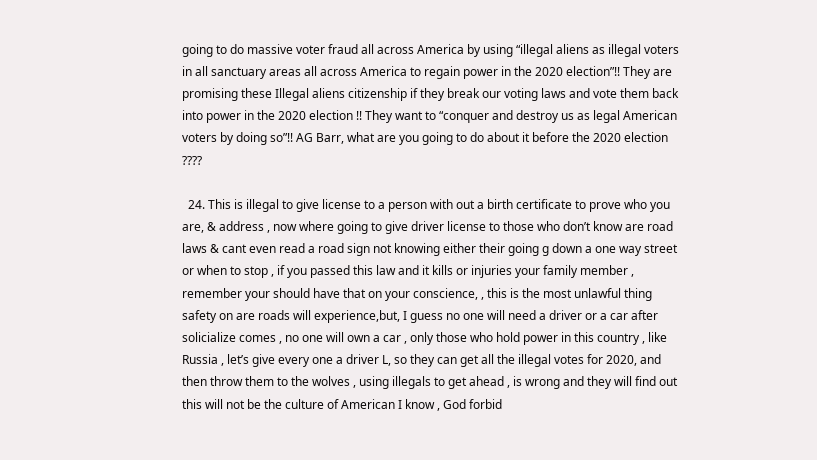going to do massive voter fraud all across America by using “illegal aliens as illegal voters in all sanctuary areas all across America to regain power in the 2020 election”!! They are promising these Illegal aliens citizenship if they break our voting laws and vote them back into power in the 2020 election !! They want to “conquer and destroy us as legal American voters by doing so”!! AG Barr, what are you going to do about it before the 2020 election ????

  24. This is illegal to give license to a person with out a birth certificate to prove who you are, & address , now where going to give driver license to those who don’t know are road laws & cant even read a road sign not knowing either their going g down a one way street or when to stop , if you passed this law and it kills or injuries your family member , remember your should have that on your conscience, , this is the most unlawful thing safety on are roads will experience,but, I guess no one will need a driver or a car after solicialize comes , no one will own a car , only those who hold power in this country , like Russia , let’s give every one a driver L, so they can get all the illegal votes for 2020, and then throw them to the wolves , using illegals to get ahead , is wrong and they will find out this will not be the culture of American I know , God forbid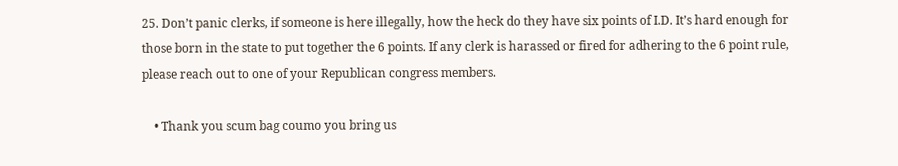25. Don’t panic clerks, if someone is here illegally, how the heck do they have six points of I.D. It’s hard enough for those born in the state to put together the 6 points. If any clerk is harassed or fired for adhering to the 6 point rule, please reach out to one of your Republican congress members.

    • Thank you scum bag coumo you bring us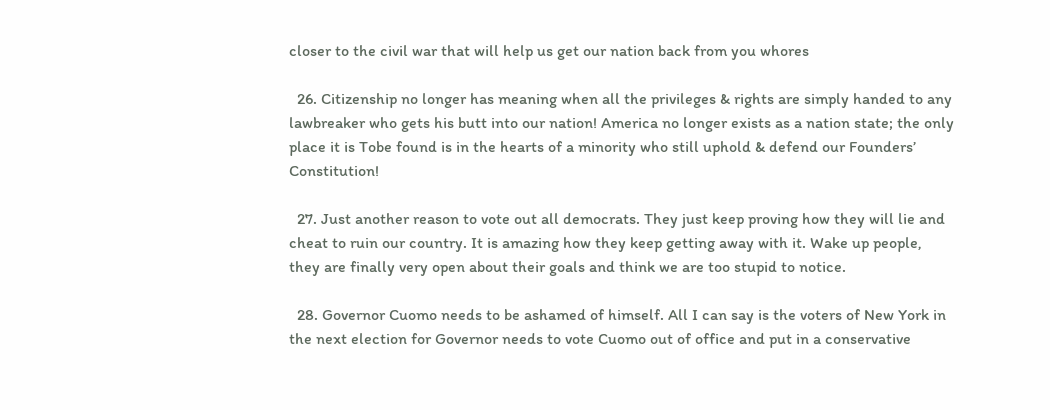closer to the civil war that will help us get our nation back from you whores

  26. Citizenship no longer has meaning when all the privileges & rights are simply handed to any lawbreaker who gets his butt into our nation! America no longer exists as a nation state; the only place it is Tobe found is in the hearts of a minority who still uphold & defend our Founders’ Constitution!

  27. Just another reason to vote out all democrats. They just keep proving how they will lie and cheat to ruin our country. It is amazing how they keep getting away with it. Wake up people, they are finally very open about their goals and think we are too stupid to notice.

  28. Governor Cuomo needs to be ashamed of himself. All I can say is the voters of New York in the next election for Governor needs to vote Cuomo out of office and put in a conservative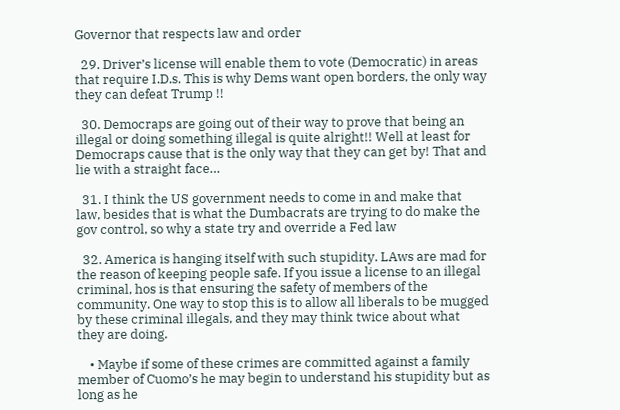Governor that respects law and order

  29. Driver’s license will enable them to vote (Democratic) in areas that require I.D.s. This is why Dems want open borders, the only way they can defeat Trump !!

  30. Democraps are going out of their way to prove that being an illegal or doing something illegal is quite alright!! Well at least for Democraps cause that is the only way that they can get by! That and lie with a straight face…

  31. I think the US government needs to come in and make that law, besides that is what the Dumbacrats are trying to do make the gov control, so why a state try and override a Fed law

  32. America is hanging itself with such stupidity. LAws are mad for the reason of keeping people safe. If you issue a license to an illegal criminal, hos is that ensuring the safety of members of the community. One way to stop this is to allow all liberals to be mugged by these criminal illegals, and they may think twice about what they are doing.

    • Maybe if some of these crimes are committed against a family member of Cuomo’s he may begin to understand his stupidity but as long as he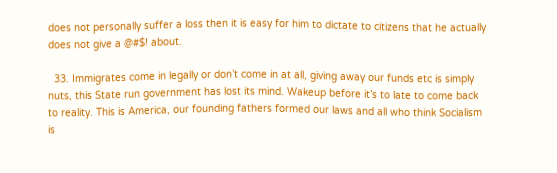does not personally suffer a loss then it is easy for him to dictate to citizens that he actually does not give a @#$! about.

  33. Immigrates come in legally or don’t come in at all, giving away our funds etc is simply nuts, this State run government has lost its mind. Wakeup before it’s to late to come back to reality. This is America, our founding fathers formed our laws and all who think Socialism is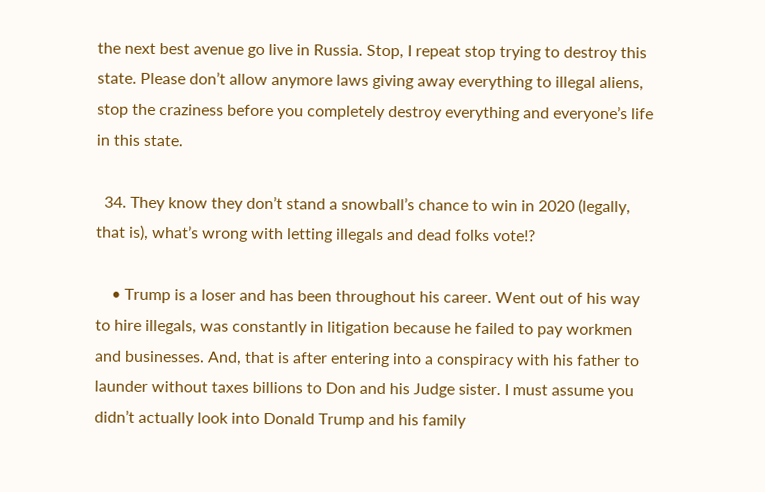the next best avenue go live in Russia. Stop, I repeat stop trying to destroy this state. Please don’t allow anymore laws giving away everything to illegal aliens, stop the craziness before you completely destroy everything and everyone’s life in this state.

  34. They know they don’t stand a snowball’s chance to win in 2020 (legally, that is), what’s wrong with letting illegals and dead folks vote!?

    • Trump is a loser and has been throughout his career. Went out of his way to hire illegals, was constantly in litigation because he failed to pay workmen and businesses. And, that is after entering into a conspiracy with his father to launder without taxes billions to Don and his Judge sister. I must assume you didn’t actually look into Donald Trump and his family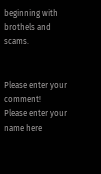beginning with brothels and scams.


Please enter your comment!
Please enter your name here